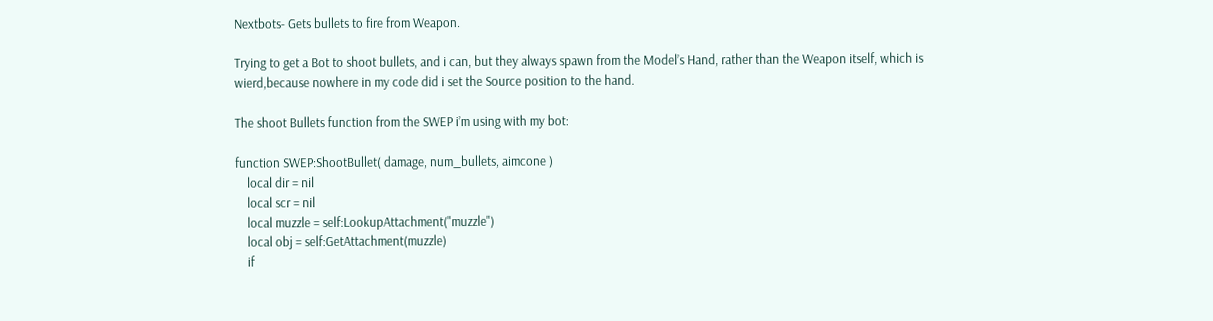Nextbots- Gets bullets to fire from Weapon.

Trying to get a Bot to shoot bullets, and i can, but they always spawn from the Model’s Hand, rather than the Weapon itself, which is wierd,because nowhere in my code did i set the Source position to the hand.

The shoot Bullets function from the SWEP i’m using with my bot:

function SWEP:ShootBullet( damage, num_bullets, aimcone )
    local dir = nil
    local scr = nil
    local muzzle = self:LookupAttachment("muzzle")
    local obj = self:GetAttachment(muzzle)
    if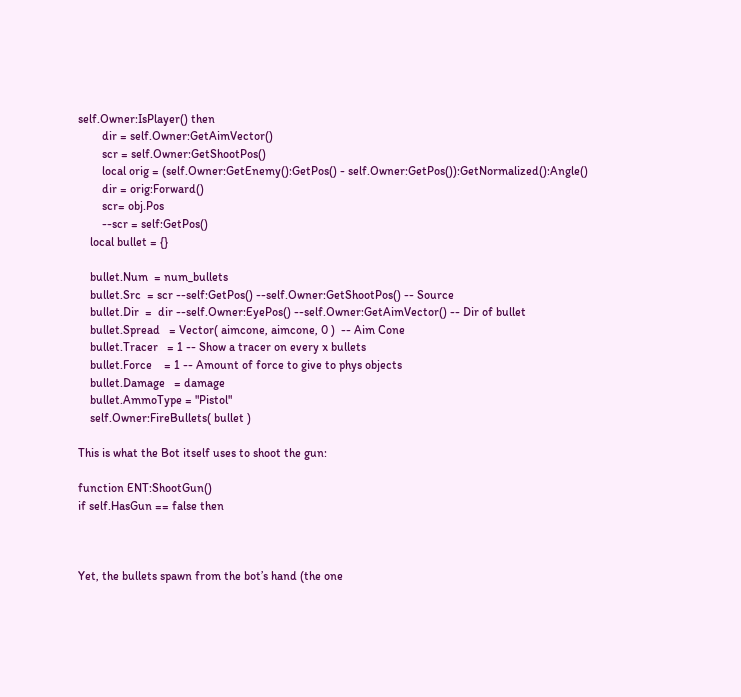self.Owner:IsPlayer() then
        dir = self.Owner:GetAimVector()
        scr = self.Owner:GetShootPos()
        local orig = (self.Owner:GetEnemy():GetPos() - self.Owner:GetPos()):GetNormalized():Angle()
        dir = orig:Forward()
        scr= obj.Pos
        --scr = self:GetPos()
    local bullet = {}

    bullet.Num  = num_bullets
    bullet.Src  = scr --self:GetPos() --self.Owner:GetShootPos() -- Source
    bullet.Dir  =  dir --self.Owner:EyePos() --self.Owner:GetAimVector() -- Dir of bullet
    bullet.Spread   = Vector( aimcone, aimcone, 0 )  -- Aim Cone
    bullet.Tracer   = 1 -- Show a tracer on every x bullets
    bullet.Force    = 1 -- Amount of force to give to phys objects
    bullet.Damage   = damage
    bullet.AmmoType = "Pistol"
    self.Owner:FireBullets( bullet )

This is what the Bot itself uses to shoot the gun:

function ENT:ShootGun()
if self.HasGun == false then



Yet, the bullets spawn from the bot’s hand (the one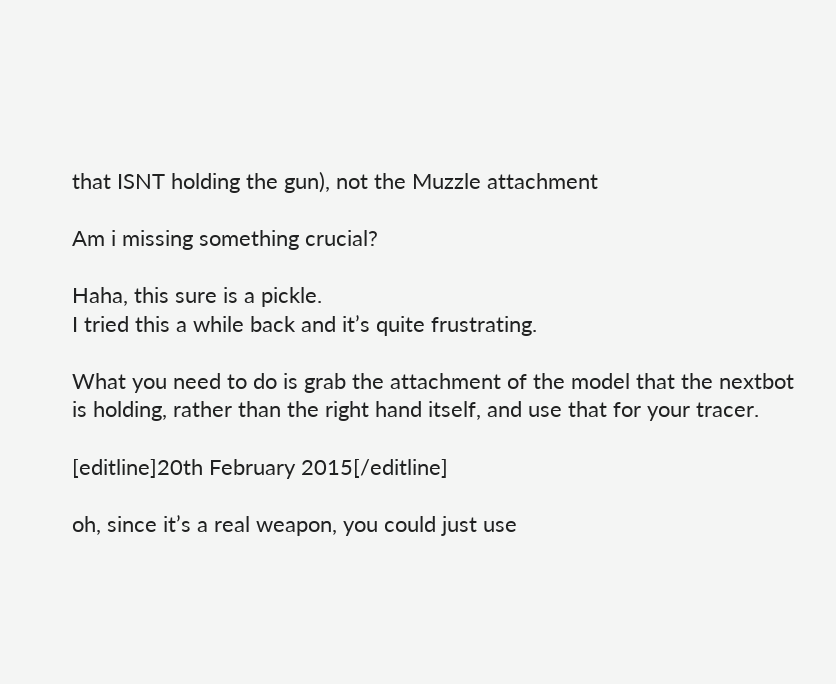that ISNT holding the gun), not the Muzzle attachment

Am i missing something crucial?

Haha, this sure is a pickle.
I tried this a while back and it’s quite frustrating.

What you need to do is grab the attachment of the model that the nextbot is holding, rather than the right hand itself, and use that for your tracer.

[editline]20th February 2015[/editline]

oh, since it’s a real weapon, you could just use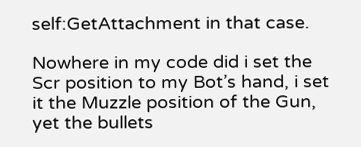self:GetAttachment in that case.

Nowhere in my code did i set the Scr position to my Bot’s hand, i set it the Muzzle position of the Gun, yet the bullets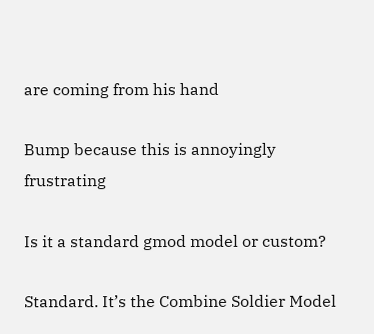are coming from his hand

Bump because this is annoyingly frustrating

Is it a standard gmod model or custom?

Standard. It’s the Combine Soldier Model